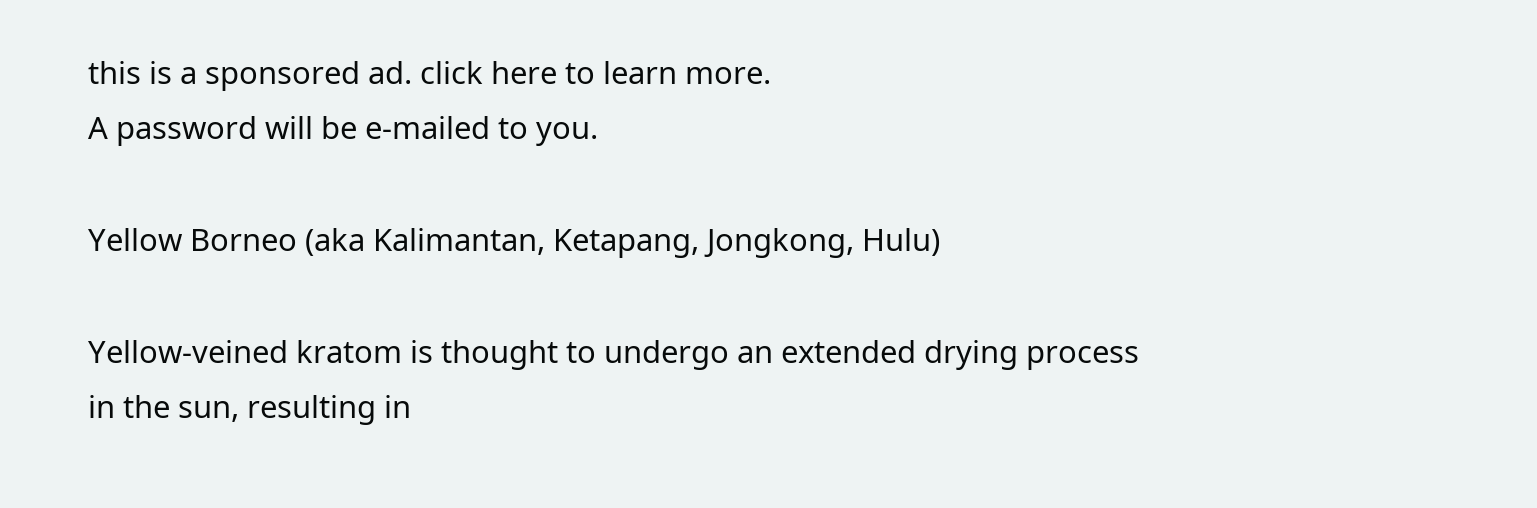this is a sponsored ad. click here to learn more.
A password will be e-mailed to you.

Yellow Borneo (aka Kalimantan, Ketapang, Jongkong, Hulu)

Yellow-veined kratom is thought to undergo an extended drying process in the sun, resulting in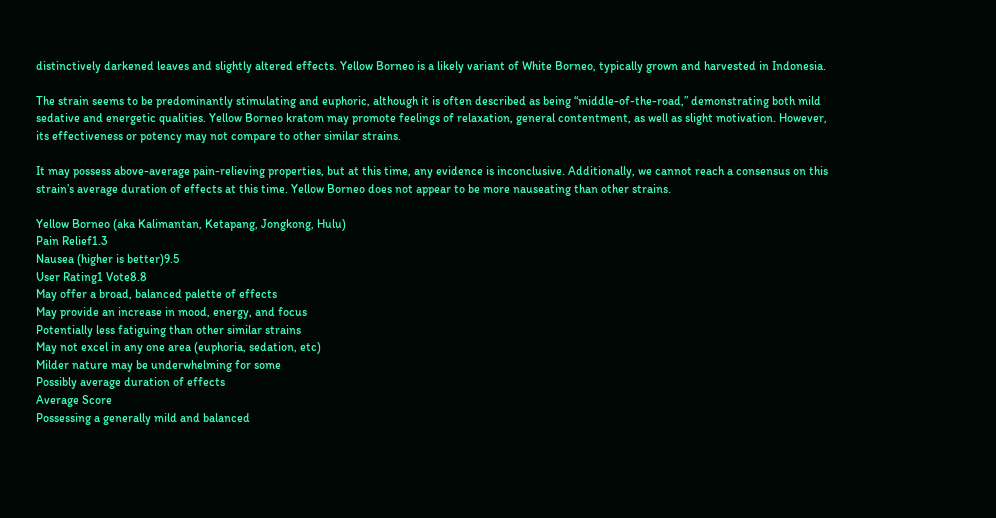distinctively darkened leaves and slightly altered effects. Yellow Borneo is a likely variant of White Borneo, typically grown and harvested in Indonesia.

The strain seems to be predominantly stimulating and euphoric, although it is often described as being “middle-of-the-road,” demonstrating both mild sedative and energetic qualities. Yellow Borneo kratom may promote feelings of relaxation, general contentment, as well as slight motivation. However, its effectiveness or potency may not compare to other similar strains.

It may possess above-average pain-relieving properties, but at this time, any evidence is inconclusive. Additionally, we cannot reach a consensus on this strain’s average duration of effects at this time. Yellow Borneo does not appear to be more nauseating than other strains.

Yellow Borneo (aka Kalimantan, Ketapang, Jongkong, Hulu)
Pain Relief1.3
Nausea (higher is better)9.5
User Rating1 Vote8.8
May offer a broad, balanced palette of effects
May provide an increase in mood, energy, and focus
Potentially less fatiguing than other similar strains
May not excel in any one area (euphoria, sedation, etc)
Milder nature may be underwhelming for some
Possibly average duration of effects
Average Score
Possessing a generally mild and balanced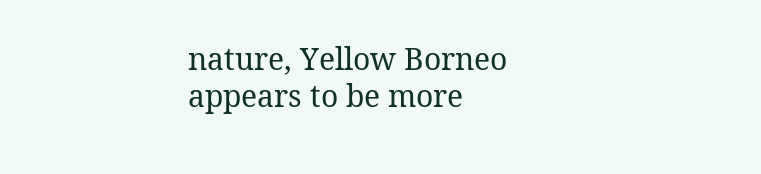nature, Yellow Borneo appears to be more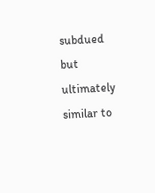subdued but ultimately similar to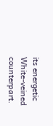its energetic White-veined counterpart.